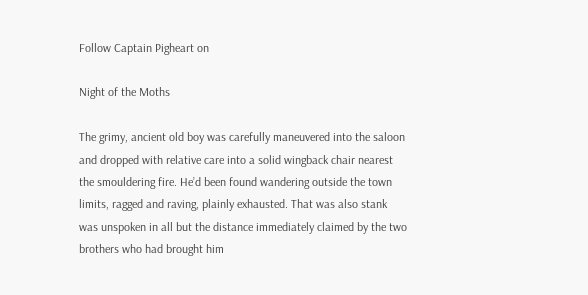Follow Captain Pigheart on

Night of the Moths

The grimy, ancient old boy was carefully maneuvered into the saloon and dropped with relative care into a solid wingback chair nearest the smouldering fire. He’d been found wandering outside the town limits, ragged and raving, plainly exhausted. That was also stank was unspoken in all but the distance immediately claimed by the two brothers who had brought him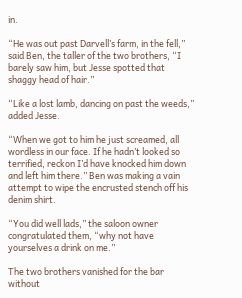in.

“He was out past Darvell’s farm, in the fell,” said Ben, the taller of the two brothers, “I barely saw him, but Jesse spotted that shaggy head of hair.”

“Like a lost lamb, dancing on past the weeds,” added Jesse.

“When we got to him he just screamed, all wordless in our face. If he hadn’t looked so terrified, reckon I’d have knocked him down and left him there.” Ben was making a vain attempt to wipe the encrusted stench off his denim shirt.

“You did well lads,” the saloon owner congratulated them, “why not have yourselves a drink on me.”

The two brothers vanished for the bar without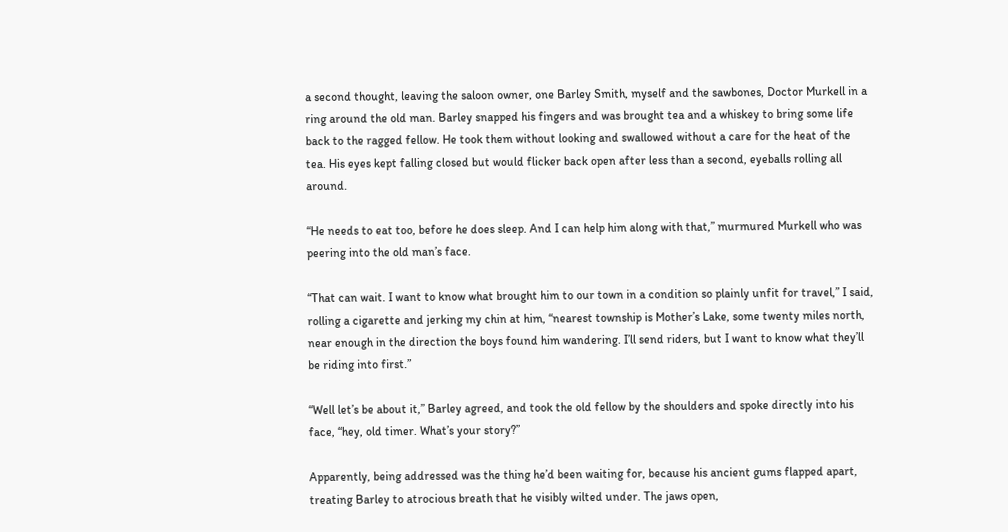a second thought, leaving the saloon owner, one Barley Smith, myself and the sawbones, Doctor Murkell in a ring around the old man. Barley snapped his fingers and was brought tea and a whiskey to bring some life back to the ragged fellow. He took them without looking and swallowed without a care for the heat of the tea. His eyes kept falling closed but would flicker back open after less than a second, eyeballs rolling all around.

“He needs to eat too, before he does sleep. And I can help him along with that,” murmured Murkell who was peering into the old man’s face.

“That can wait. I want to know what brought him to our town in a condition so plainly unfit for travel,” I said, rolling a cigarette and jerking my chin at him, “nearest township is Mother’s Lake, some twenty miles north, near enough in the direction the boys found him wandering. I’ll send riders, but I want to know what they’ll be riding into first.”

“Well let’s be about it,” Barley agreed, and took the old fellow by the shoulders and spoke directly into his face, “hey, old timer. What’s your story?”

Apparently, being addressed was the thing he’d been waiting for, because his ancient gums flapped apart, treating Barley to atrocious breath that he visibly wilted under. The jaws open,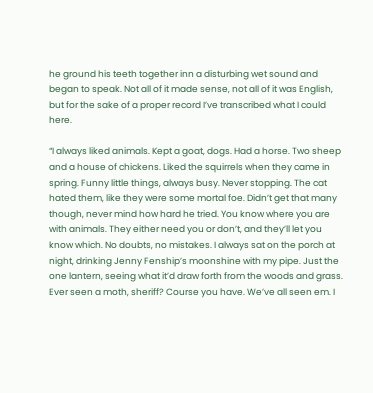he ground his teeth together inn a disturbing wet sound and began to speak. Not all of it made sense, not all of it was English, but for the sake of a proper record I’ve transcribed what I could here.

“I always liked animals. Kept a goat, dogs. Had a horse. Two sheep and a house of chickens. Liked the squirrels when they came in spring. Funny little things, always busy. Never stopping. The cat hated them, like they were some mortal foe. Didn’t get that many though, never mind how hard he tried. You know where you are with animals. They either need you or don’t, and they’ll let you know which. No doubts, no mistakes. I always sat on the porch at night, drinking Jenny Fenship’s moonshine with my pipe. Just the one lantern, seeing what it’d draw forth from the woods and grass. Ever seen a moth, sheriff? Course you have. We’ve all seen em. I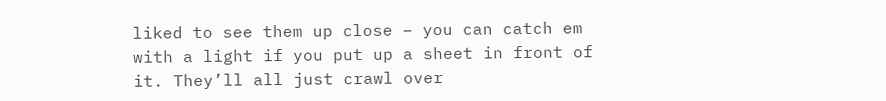liked to see them up close – you can catch em with a light if you put up a sheet in front of it. They’ll all just crawl over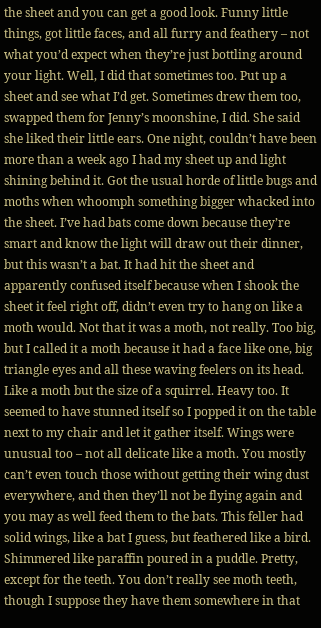the sheet and you can get a good look. Funny little things, got little faces, and all furry and feathery – not what you’d expect when they’re just bottling around your light. Well, I did that sometimes too. Put up a sheet and see what I’d get. Sometimes drew them too, swapped them for Jenny’s moonshine, I did. She said she liked their little ears. One night, couldn’t have been more than a week ago I had my sheet up and light shining behind it. Got the usual horde of little bugs and moths when whoomph something bigger whacked into the sheet. I’ve had bats come down because they’re smart and know the light will draw out their dinner, but this wasn’t a bat. It had hit the sheet and apparently confused itself because when I shook the sheet it feel right off, didn’t even try to hang on like a moth would. Not that it was a moth, not really. Too big, but I called it a moth because it had a face like one, big triangle eyes and all these waving feelers on its head. Like a moth but the size of a squirrel. Heavy too. It seemed to have stunned itself so I popped it on the table next to my chair and let it gather itself. Wings were unusual too – not all delicate like a moth. You mostly can’t even touch those without getting their wing dust everywhere, and then they’ll not be flying again and you may as well feed them to the bats. This feller had solid wings, like a bat I guess, but feathered like a bird. Shimmered like paraffin poured in a puddle. Pretty, except for the teeth. You don’t really see moth teeth, though I suppose they have them somewhere in that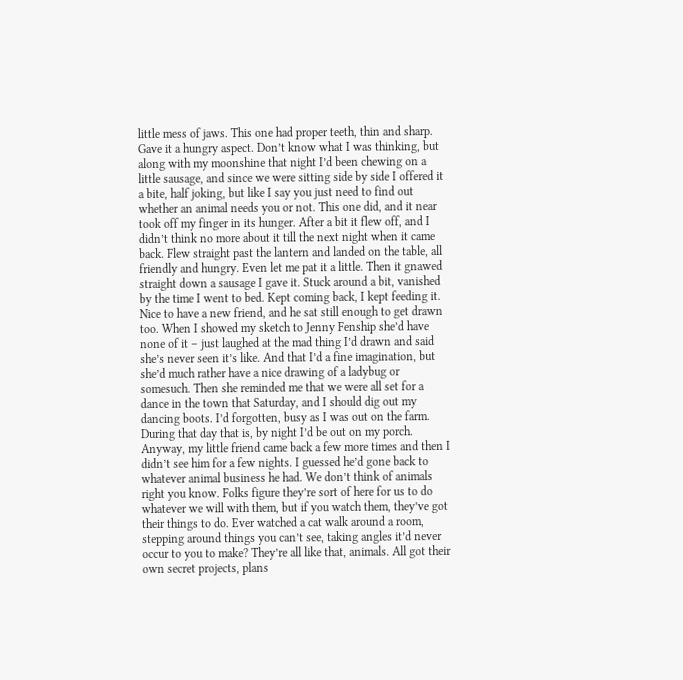little mess of jaws. This one had proper teeth, thin and sharp. Gave it a hungry aspect. Don’t know what I was thinking, but along with my moonshine that night I’d been chewing on a little sausage, and since we were sitting side by side I offered it a bite, half joking, but like I say you just need to find out whether an animal needs you or not. This one did, and it near took off my finger in its hunger. After a bit it flew off, and I didn’t think no more about it till the next night when it came back. Flew straight past the lantern and landed on the table, all friendly and hungry. Even let me pat it a little. Then it gnawed straight down a sausage I gave it. Stuck around a bit, vanished by the time I went to bed. Kept coming back, I kept feeding it. Nice to have a new friend, and he sat still enough to get drawn too. When I showed my sketch to Jenny Fenship she’d have none of it – just laughed at the mad thing I’d drawn and said she’s never seen it’s like. And that I’d a fine imagination, but she’d much rather have a nice drawing of a ladybug or somesuch. Then she reminded me that we were all set for a dance in the town that Saturday, and I should dig out my dancing boots. I’d forgotten, busy as I was out on the farm. During that day that is, by night I’d be out on my porch. Anyway, my little friend came back a few more times and then I didn’t see him for a few nights. I guessed he’d gone back to whatever animal business he had. We don’t think of animals right you know. Folks figure they’re sort of here for us to do whatever we will with them, but if you watch them, they’ve got their things to do. Ever watched a cat walk around a room, stepping around things you can’t see, taking angles it’d never occur to you to make? They’re all like that, animals. All got their own secret projects, plans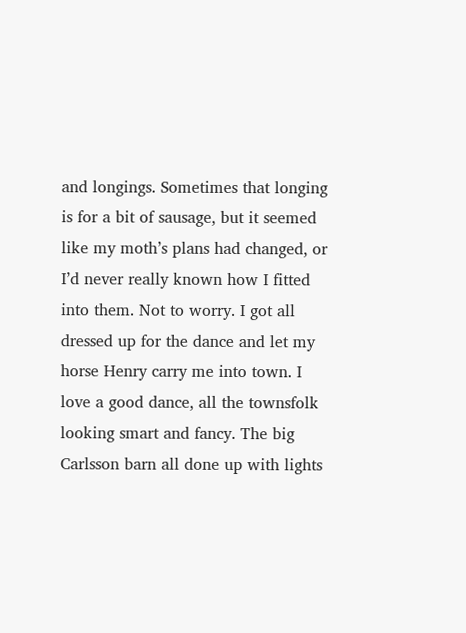and longings. Sometimes that longing is for a bit of sausage, but it seemed like my moth’s plans had changed, or I’d never really known how I fitted into them. Not to worry. I got all dressed up for the dance and let my horse Henry carry me into town. I love a good dance, all the townsfolk looking smart and fancy. The big Carlsson barn all done up with lights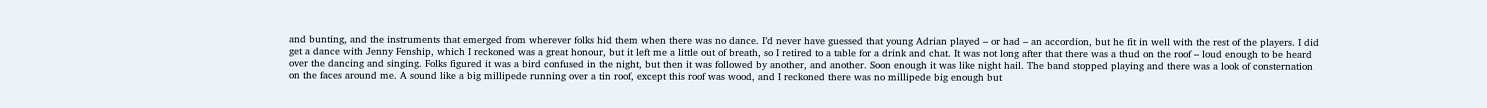and bunting, and the instruments that emerged from wherever folks hid them when there was no dance. I’d never have guessed that young Adrian played – or had – an accordion, but he fit in well with the rest of the players. I did get a dance with Jenny Fenship, which I reckoned was a great honour, but it left me a little out of breath, so I retired to a table for a drink and chat. It was not long after that there was a thud on the roof – loud enough to be heard over the dancing and singing. Folks figured it was a bird confused in the night, but then it was followed by another, and another. Soon enough it was like night hail. The band stopped playing and there was a look of consternation on the faces around me. A sound like a big millipede running over a tin roof, except this roof was wood, and I reckoned there was no millipede big enough but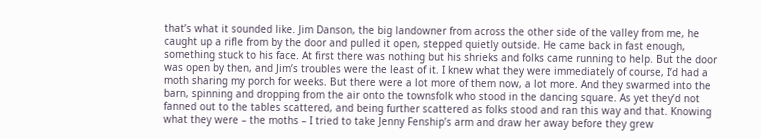that’s what it sounded like. Jim Danson, the big landowner from across the other side of the valley from me, he caught up a rifle from by the door and pulled it open, stepped quietly outside. He came back in fast enough, something stuck to his face. At first there was nothing but his shrieks and folks came running to help. But the door was open by then, and Jim’s troubles were the least of it. I knew what they were immediately of course, I’d had a moth sharing my porch for weeks. But there were a lot more of them now, a lot more. And they swarmed into the barn, spinning and dropping from the air onto the townsfolk who stood in the dancing square. As yet they’d not fanned out to the tables scattered, and being further scattered as folks stood and ran this way and that. Knowing what they were – the moths – I tried to take Jenny Fenship’s arm and draw her away before they grew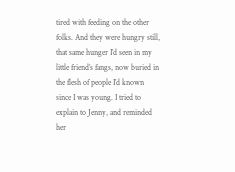tired with feeding on the other folks. And they were hungry still, that same hunger I’d seen in my little friend’s fangs, now buried in the flesh of people I’d known since I was young. I tried to explain to Jenny, and reminded her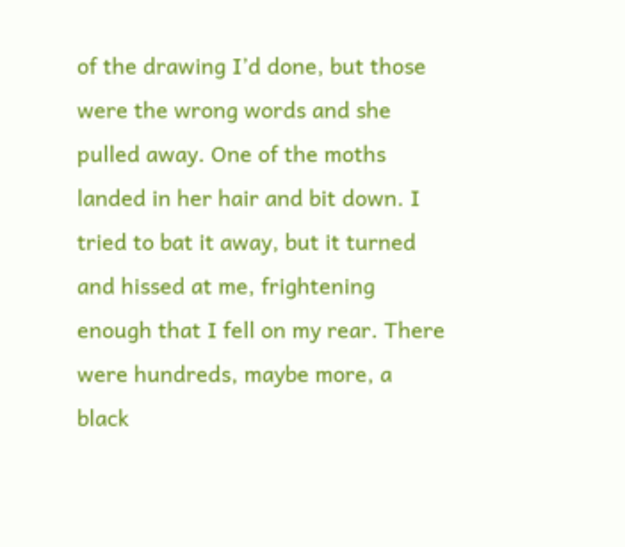of the drawing I’d done, but those were the wrong words and she pulled away. One of the moths landed in her hair and bit down. I tried to bat it away, but it turned and hissed at me, frightening enough that I fell on my rear. There were hundreds, maybe more, a black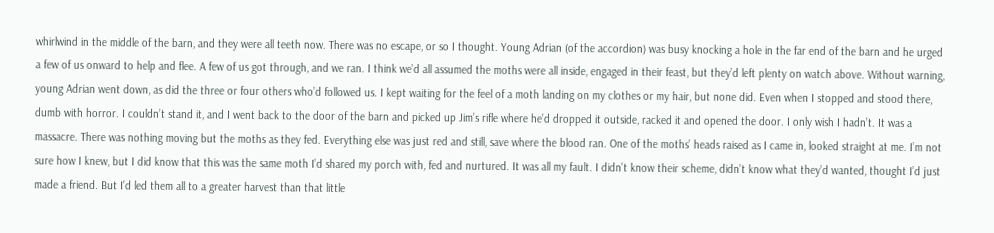whirlwind in the middle of the barn, and they were all teeth now. There was no escape, or so I thought. Young Adrian (of the accordion) was busy knocking a hole in the far end of the barn and he urged a few of us onward to help and flee. A few of us got through, and we ran. I think we’d all assumed the moths were all inside, engaged in their feast, but they’d left plenty on watch above. Without warning, young Adrian went down, as did the three or four others who’d followed us. I kept waiting for the feel of a moth landing on my clothes or my hair, but none did. Even when I stopped and stood there, dumb with horror. I couldn’t stand it, and I went back to the door of the barn and picked up Jim’s rifle where he’d dropped it outside, racked it and opened the door. I only wish I hadn’t. It was a massacre. There was nothing moving but the moths as they fed. Everything else was just red and still, save where the blood ran. One of the moths’ heads raised as I came in, looked straight at me. I’m not sure how I knew, but I did know that this was the same moth I’d shared my porch with, fed and nurtured. It was all my fault. I didn’t know their scheme, didn’t know what they’d wanted, thought I’d just made a friend. But I’d led them all to a greater harvest than that little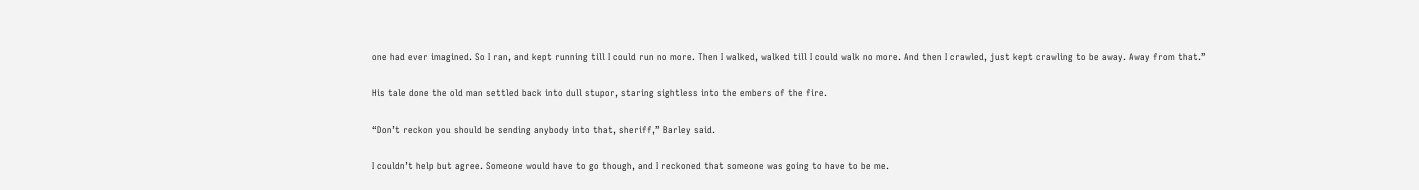one had ever imagined. So I ran, and kept running till I could run no more. Then I walked, walked till I could walk no more. And then I crawled, just kept crawling to be away. Away from that.”

His tale done the old man settled back into dull stupor, staring sightless into the embers of the fire.

“Don’t reckon you should be sending anybody into that, sheriff,” Barley said.

I couldn’t help but agree. Someone would have to go though, and I reckoned that someone was going to have to be me.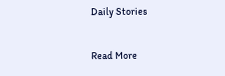Daily Stories

Read More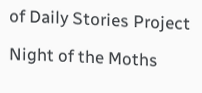of Daily Stories Project

Night of the Moths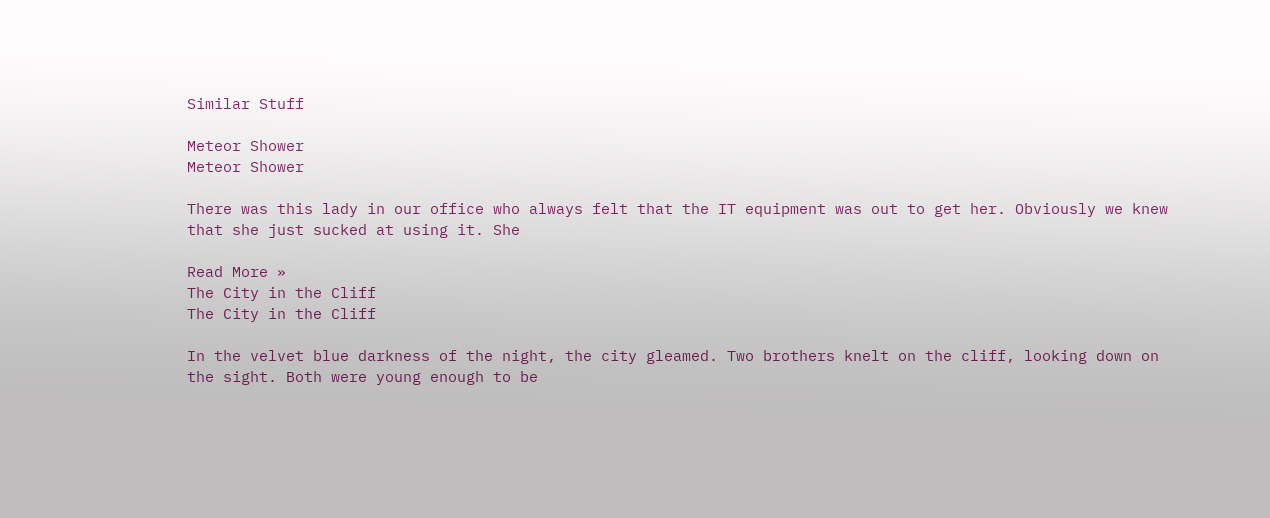Similar Stuff

Meteor Shower
Meteor Shower

There was this lady in our office who always felt that the IT equipment was out to get her. Obviously we knew that she just sucked at using it. She

Read More »
The City in the Cliff
The City in the Cliff

In the velvet blue darkness of the night, the city gleamed. Two brothers knelt on the cliff, looking down on the sight. Both were young enough to be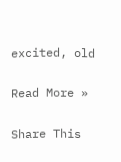excited, old

Read More »

Share This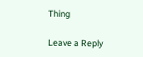Thing

Leave a Reply